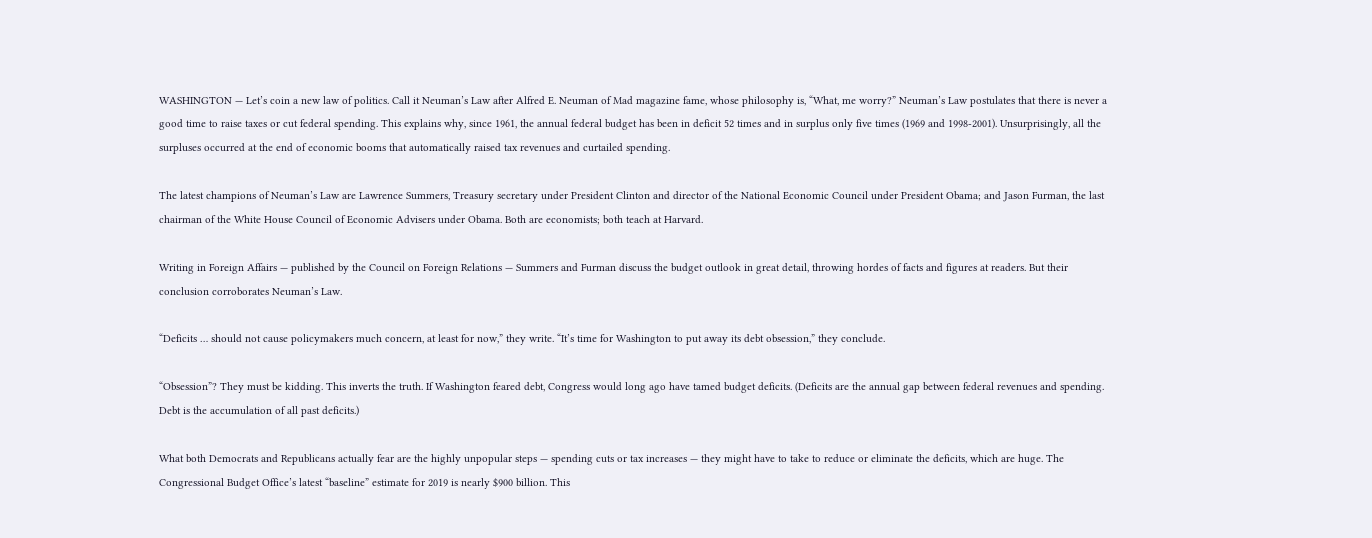WASHINGTON — Let’s coin a new law of politics. Call it Neuman’s Law after Alfred E. Neuman of Mad magazine fame, whose philosophy is, “What, me worry?” Neuman’s Law postulates that there is never a good time to raise taxes or cut federal spending. This explains why, since 1961, the annual federal budget has been in deficit 52 times and in surplus only five times (1969 and 1998-2001). Unsurprisingly, all the surpluses occurred at the end of economic booms that automatically raised tax revenues and curtailed spending.

The latest champions of Neuman’s Law are Lawrence Summers, Treasury secretary under President Clinton and director of the National Economic Council under President Obama; and Jason Furman, the last chairman of the White House Council of Economic Advisers under Obama. Both are economists; both teach at Harvard.

Writing in Foreign Affairs — published by the Council on Foreign Relations — Summers and Furman discuss the budget outlook in great detail, throwing hordes of facts and figures at readers. But their conclusion corroborates Neuman’s Law.

“Deficits … should not cause policymakers much concern, at least for now,” they write. “It’s time for Washington to put away its debt obsession,” they conclude.

“Obsession”? They must be kidding. This inverts the truth. If Washington feared debt, Congress would long ago have tamed budget deficits. (Deficits are the annual gap between federal revenues and spending. Debt is the accumulation of all past deficits.)

What both Democrats and Republicans actually fear are the highly unpopular steps — spending cuts or tax increases — they might have to take to reduce or eliminate the deficits, which are huge. The Congressional Budget Office’s latest “baseline” estimate for 2019 is nearly $900 billion. This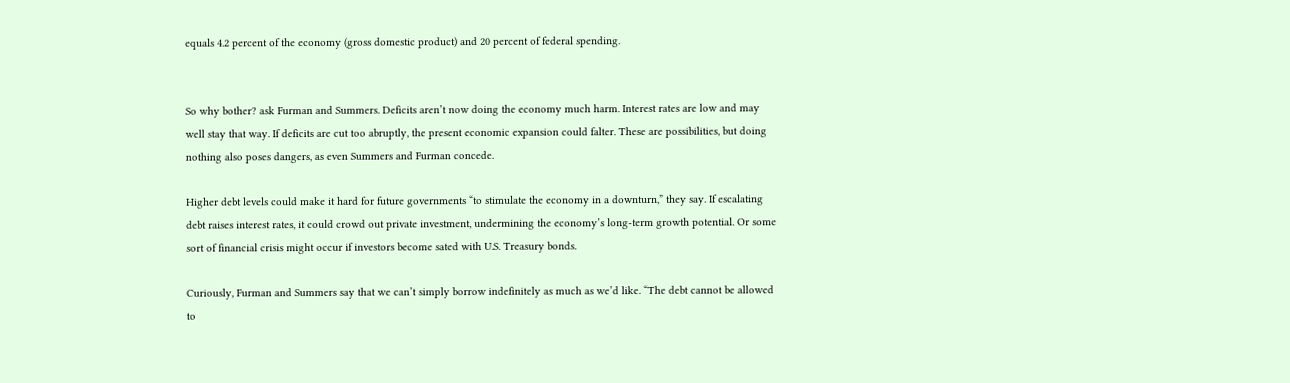equals 4.2 percent of the economy (gross domestic product) and 20 percent of federal spending.


So why bother? ask Furman and Summers. Deficits aren’t now doing the economy much harm. Interest rates are low and may well stay that way. If deficits are cut too abruptly, the present economic expansion could falter. These are possibilities, but doing nothing also poses dangers, as even Summers and Furman concede.

Higher debt levels could make it hard for future governments “to stimulate the economy in a downturn,” they say. If escalating debt raises interest rates, it could crowd out private investment, undermining the economy’s long-term growth potential. Or some sort of financial crisis might occur if investors become sated with U.S. Treasury bonds.

Curiously, Furman and Summers say that we can’t simply borrow indefinitely as much as we’d like. “The debt cannot be allowed to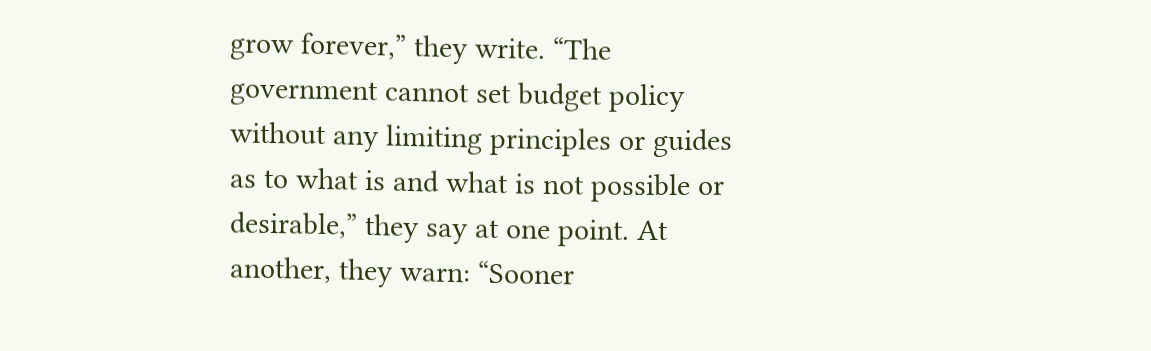grow forever,” they write. “The government cannot set budget policy without any limiting principles or guides as to what is and what is not possible or desirable,” they say at one point. At another, they warn: “Sooner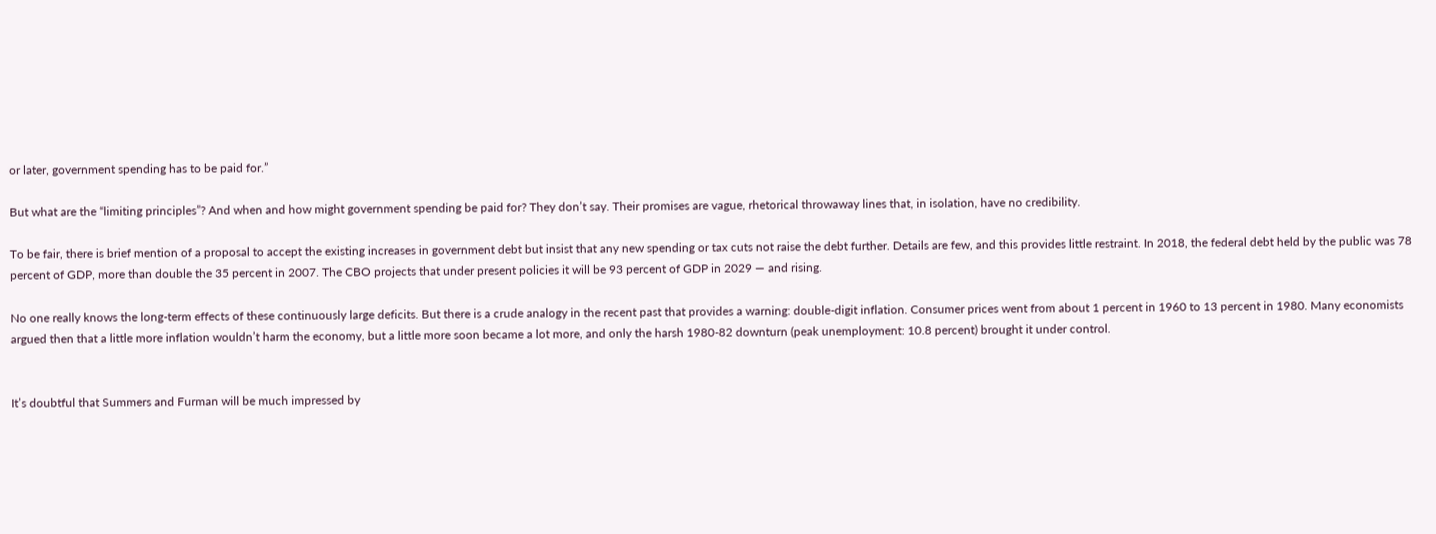or later, government spending has to be paid for.”

But what are the “limiting principles”? And when and how might government spending be paid for? They don’t say. Their promises are vague, rhetorical throwaway lines that, in isolation, have no credibility.

To be fair, there is brief mention of a proposal to accept the existing increases in government debt but insist that any new spending or tax cuts not raise the debt further. Details are few, and this provides little restraint. In 2018, the federal debt held by the public was 78 percent of GDP, more than double the 35 percent in 2007. The CBO projects that under present policies it will be 93 percent of GDP in 2029 — and rising.

No one really knows the long-term effects of these continuously large deficits. But there is a crude analogy in the recent past that provides a warning: double-digit inflation. Consumer prices went from about 1 percent in 1960 to 13 percent in 1980. Many economists argued then that a little more inflation wouldn’t harm the economy, but a little more soon became a lot more, and only the harsh 1980-82 downturn (peak unemployment: 10.8 percent) brought it under control.


It’s doubtful that Summers and Furman will be much impressed by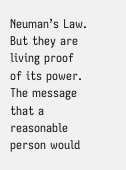Neuman’s Law. But they are living proof of its power. The message that a reasonable person would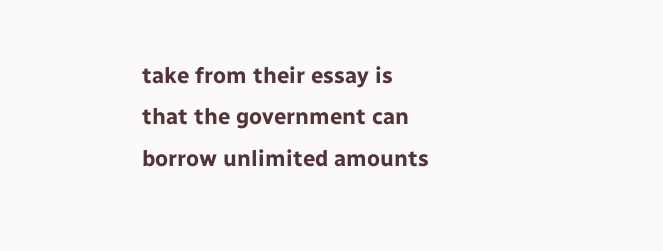take from their essay is that the government can borrow unlimited amounts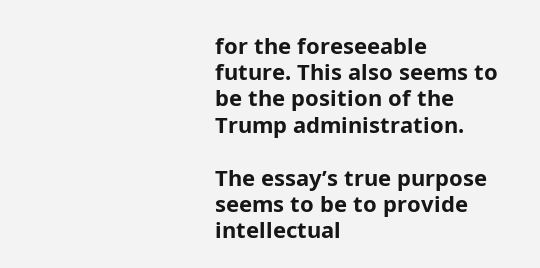for the foreseeable future. This also seems to be the position of the Trump administration.

The essay’s true purpose seems to be to provide intellectual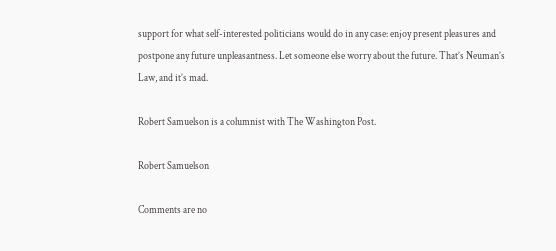support for what self-interested politicians would do in any case: enjoy present pleasures and postpone any future unpleasantness. Let someone else worry about the future. That’s Neuman’s Law, and it’s mad.

Robert Samuelson is a columnist with The Washington Post.

Robert Samuelson

Comments are no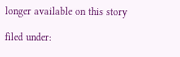longer available on this story

filed under: